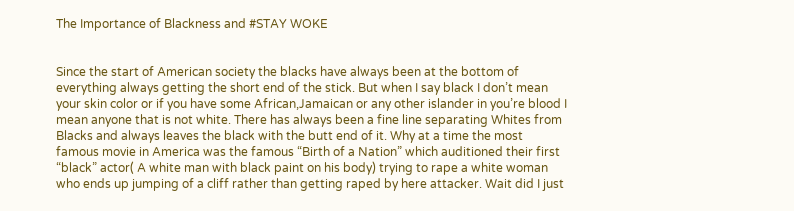The Importance of Blackness and #STAY WOKE


Since the start of American society the blacks have always been at the bottom of everything always getting the short end of the stick. But when I say black I don’t mean your skin color or if you have some African,Jamaican or any other islander in you’re blood I mean anyone that is not white. There has always been a fine line separating Whites from Blacks and always leaves the black with the butt end of it. Why at a time the most famous movie in America was the famous “Birth of a Nation” which auditioned their first “black” actor( A white man with black paint on his body) trying to rape a white woman who ends up jumping of a cliff rather than getting raped by here attacker. Wait did I just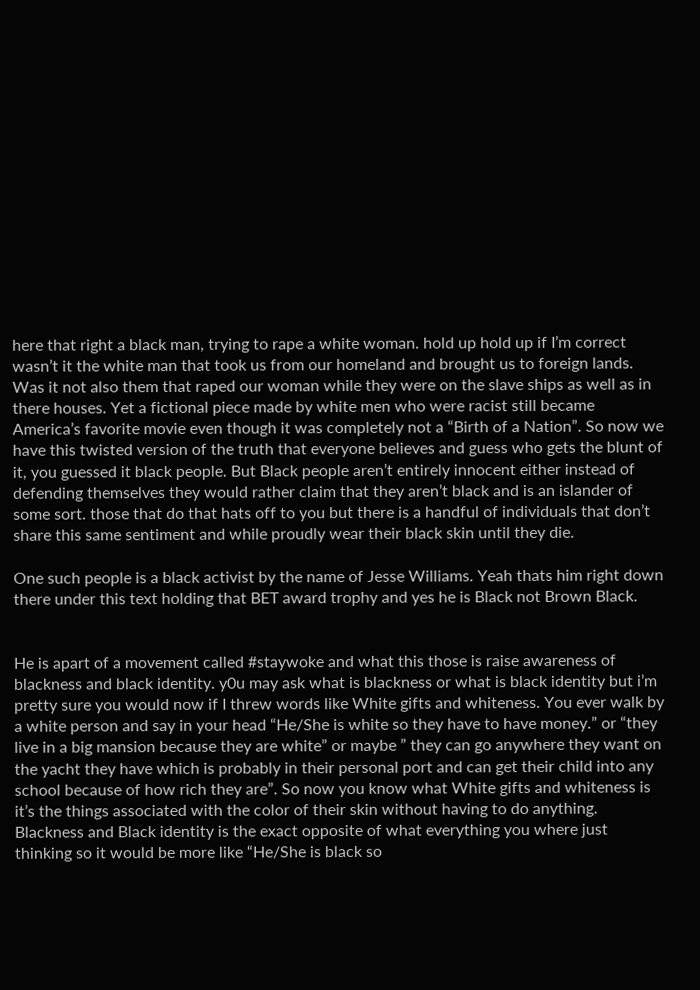here that right a black man, trying to rape a white woman. hold up hold up if I’m correct wasn’t it the white man that took us from our homeland and brought us to foreign lands. Was it not also them that raped our woman while they were on the slave ships as well as in there houses. Yet a fictional piece made by white men who were racist still became America’s favorite movie even though it was completely not a “Birth of a Nation”. So now we have this twisted version of the truth that everyone believes and guess who gets the blunt of it, you guessed it black people. But Black people aren’t entirely innocent either instead of defending themselves they would rather claim that they aren’t black and is an islander of some sort. those that do that hats off to you but there is a handful of individuals that don’t share this same sentiment and while proudly wear their black skin until they die.

One such people is a black activist by the name of Jesse Williams. Yeah thats him right down there under this text holding that BET award trophy and yes he is Black not Brown Black.


He is apart of a movement called #staywoke and what this those is raise awareness of blackness and black identity. y0u may ask what is blackness or what is black identity but i’m pretty sure you would now if I threw words like White gifts and whiteness. You ever walk by a white person and say in your head “He/She is white so they have to have money.” or “they live in a big mansion because they are white” or maybe ” they can go anywhere they want on the yacht they have which is probably in their personal port and can get their child into any school because of how rich they are”. So now you know what White gifts and whiteness is it’s the things associated with the color of their skin without having to do anything. Blackness and Black identity is the exact opposite of what everything you where just thinking so it would be more like “He/She is black so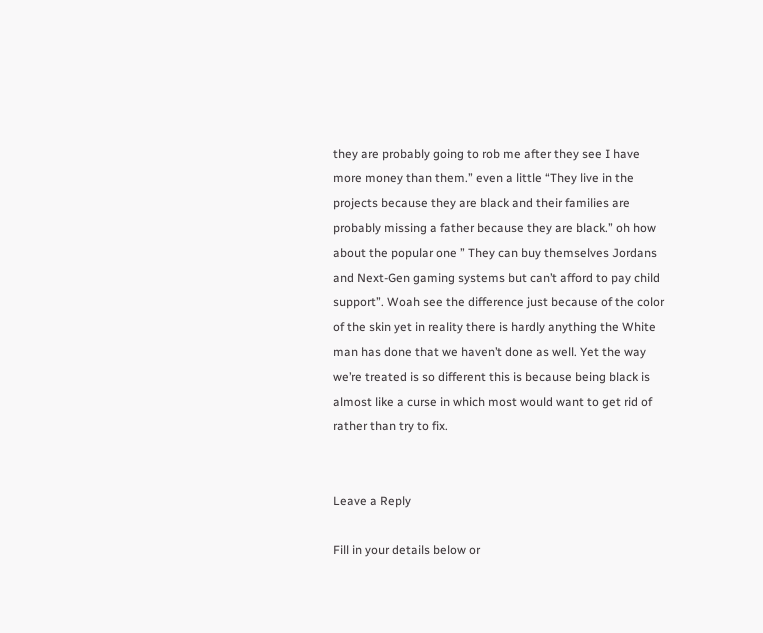they are probably going to rob me after they see I have more money than them.” even a little “They live in the projects because they are black and their families are probably missing a father because they are black.” oh how about the popular one ” They can buy themselves Jordans and Next-Gen gaming systems but can’t afford to pay child support”. Woah see the difference just because of the color of the skin yet in reality there is hardly anything the White man has done that we haven’t done as well. Yet the way we’re treated is so different this is because being black is almost like a curse in which most would want to get rid of rather than try to fix.


Leave a Reply

Fill in your details below or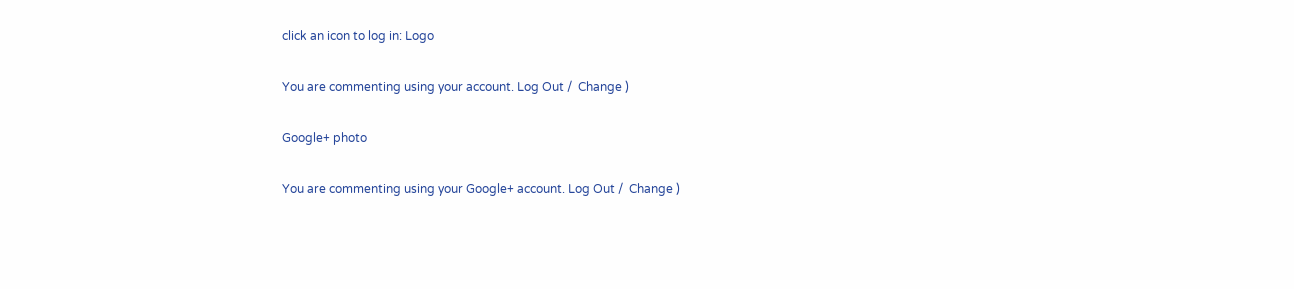click an icon to log in: Logo

You are commenting using your account. Log Out /  Change )

Google+ photo

You are commenting using your Google+ account. Log Out /  Change )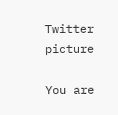Twitter picture

You are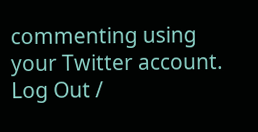commenting using your Twitter account. Log Out /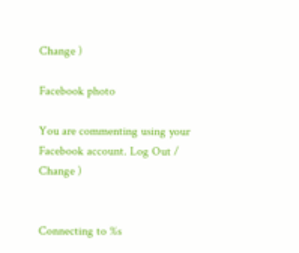Change )

Facebook photo

You are commenting using your Facebook account. Log Out /  Change )


Connecting to %s